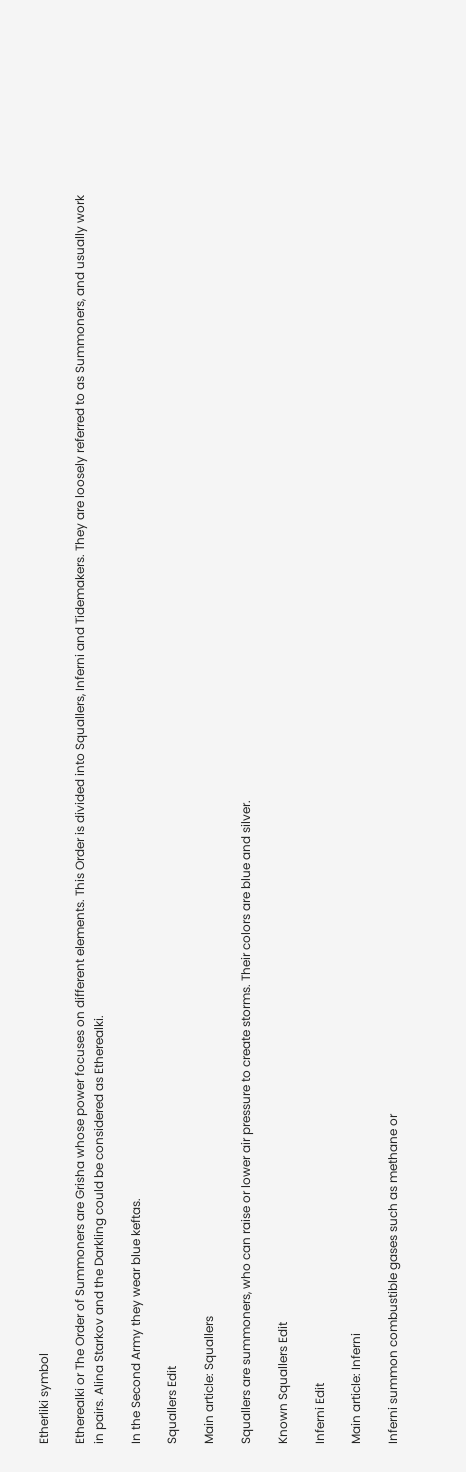Etherliki symbol

Etherealki or The Order of Summoners are Grisha whose power focuses on different elements. This Order is divided into Squallers, Inferni and Tidemakers. They are loosely referred to as Summoners, and usually work in pairs. Alina Starkov and the Darkling could be considered as Etherealki.

In the Second Army they wear blue keftas.

Squallers Edit

Main article: Squallers

Squallers are summoners, who can raise or lower air pressure to create storms. Their colors are blue and silver.

Known Squallers Edit

Inferni Edit

Main article: Inferni

Inferni summon combustible gases such as methane or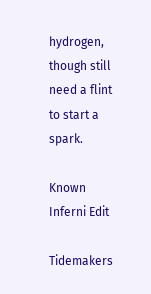hydrogen, though still need a flint to start a spark.

Known Inferni Edit

Tidemakers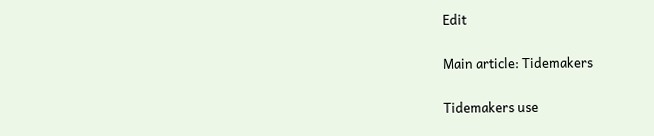Edit

Main article: Tidemakers

Tidemakers use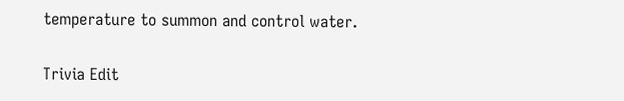temperature to summon and control water.

Trivia Edit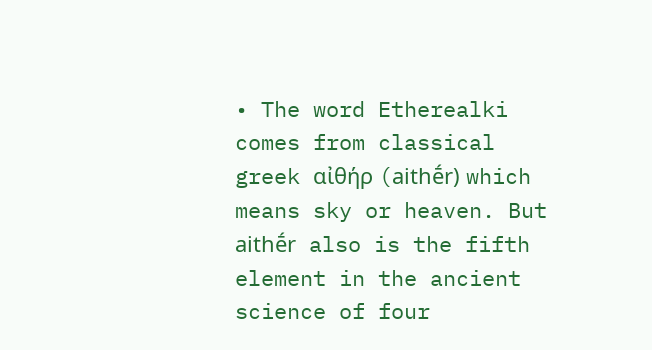• The word Etherealki comes from classical greek αἰθήρ (aithḗr) which means sky or heaven. But aithḗr also is the fifth element in the ancient science of four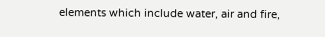elements which include water, air and fire,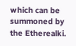which can be summoned by the Etherealki.